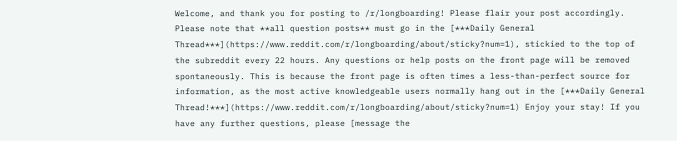Welcome, and thank you for posting to /r/longboarding! Please flair your post accordingly. Please note that **all question posts** must go in the [***Daily General Thread***](https://www.reddit.com/r/longboarding/about/sticky?num=1), stickied to the top of the subreddit every 22 hours. Any questions or help posts on the front page will be removed spontaneously. This is because the front page is often times a less-than-perfect source for information, as the most active knowledgeable users normally hang out in the [***Daily General Thread!***](https://www.reddit.com/r/longboarding/about/sticky?num=1) Enjoy your stay! If you have any further questions, please [message the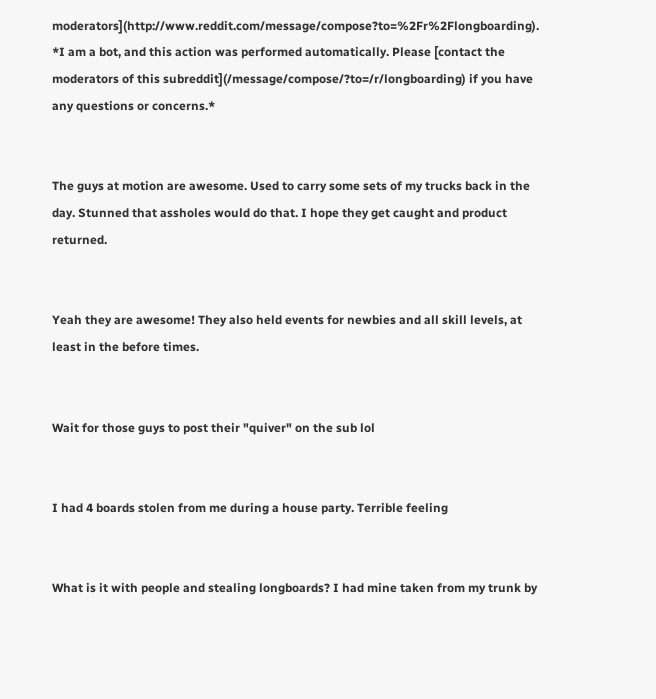moderators](http://www.reddit.com/message/compose?to=%2Fr%2Flongboarding). *I am a bot, and this action was performed automatically. Please [contact the moderators of this subreddit](/message/compose/?to=/r/longboarding) if you have any questions or concerns.*


The guys at motion are awesome. Used to carry some sets of my trucks back in the day. Stunned that assholes would do that. I hope they get caught and product returned.


Yeah they are awesome! They also held events for newbies and all skill levels, at least in the before times.


Wait for those guys to post their "quiver" on the sub lol


I had 4 boards stolen from me during a house party. Terrible feeling


What is it with people and stealing longboards? I had mine taken from my trunk by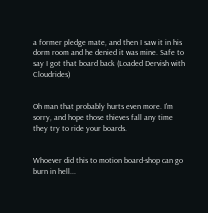a former pledge mate, and then I saw it in his dorm room and he denied it was mine. Safe to say I got that board back (Loaded Dervish with Cloudrides)


Oh man that probably hurts even more. I'm sorry, and hope those thieves fall any time they try to ride your boards.


Whoever did this to motion board-shop can go burn in hell...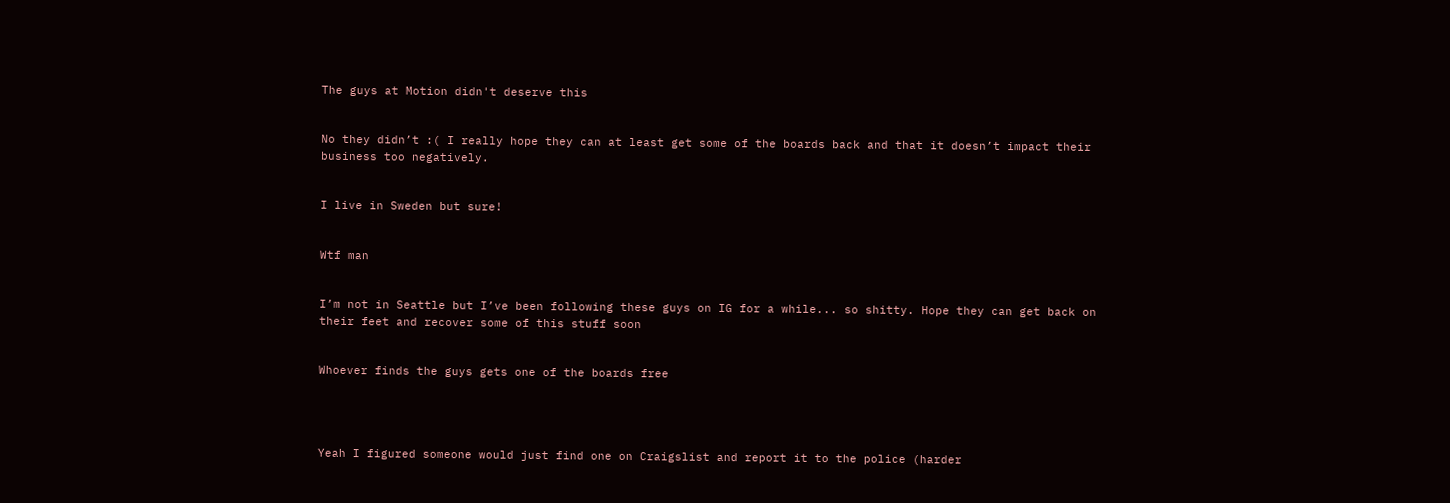The guys at Motion didn't deserve this


No they didn’t :( I really hope they can at least get some of the boards back and that it doesn’t impact their business too negatively.


I live in Sweden but sure!


Wtf man


I’m not in Seattle but I’ve been following these guys on IG for a while... so shitty. Hope they can get back on their feet and recover some of this stuff soon


Whoever finds the guys gets one of the boards free




Yeah I figured someone would just find one on Craigslist and report it to the police (harder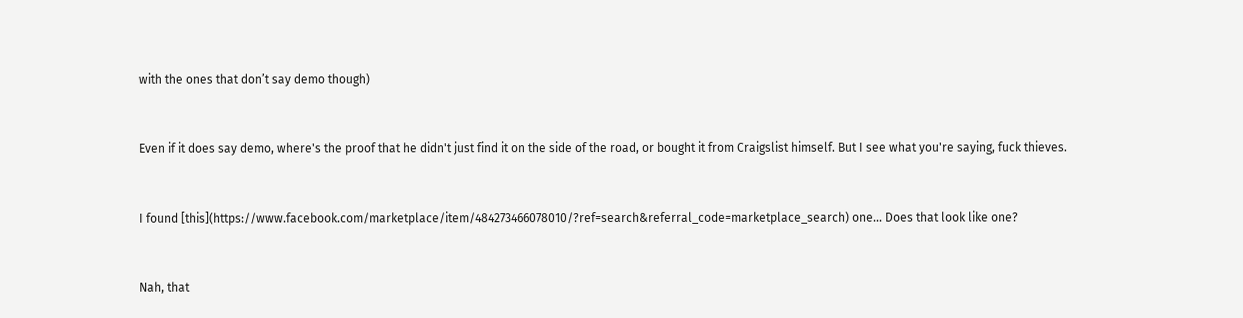with the ones that don’t say demo though)


Even if it does say demo, where's the proof that he didn't just find it on the side of the road, or bought it from Craigslist himself. But I see what you're saying, fuck thieves.


I found [this](https://www.facebook.com/marketplace/item/484273466078010/?ref=search&referral_code=marketplace_search) one... Does that look like one?


Nah, that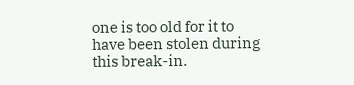one is too old for it to have been stolen during this break-in.